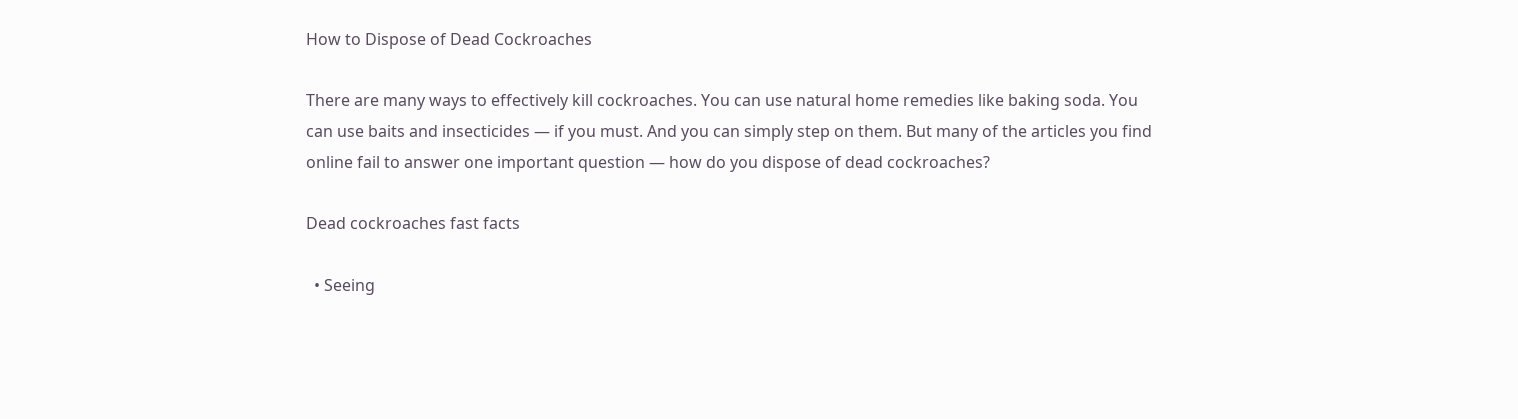How to Dispose of Dead Cockroaches

There are many ways to effectively kill cockroaches. You can use natural home remedies like baking soda. You can use baits and insecticides — if you must. And you can simply step on them. But many of the articles you find online fail to answer one important question — how do you dispose of dead cockroaches?

Dead cockroaches fast facts

  • Seeing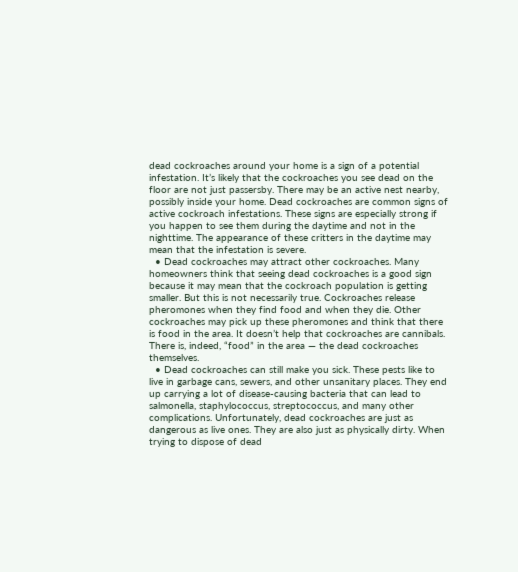dead cockroaches around your home is a sign of a potential infestation. It’s likely that the cockroaches you see dead on the floor are not just passersby. There may be an active nest nearby, possibly inside your home. Dead cockroaches are common signs of active cockroach infestations. These signs are especially strong if you happen to see them during the daytime and not in the nighttime. The appearance of these critters in the daytime may mean that the infestation is severe.
  • Dead cockroaches may attract other cockroaches. Many homeowners think that seeing dead cockroaches is a good sign because it may mean that the cockroach population is getting smaller. But this is not necessarily true. Cockroaches release pheromones when they find food and when they die. Other cockroaches may pick up these pheromones and think that there is food in the area. It doesn’t help that cockroaches are cannibals. There is, indeed, “food” in the area — the dead cockroaches themselves.
  • Dead cockroaches can still make you sick. These pests like to live in garbage cans, sewers, and other unsanitary places. They end up carrying a lot of disease-causing bacteria that can lead to salmonella, staphylococcus, streptococcus, and many other complications. Unfortunately, dead cockroaches are just as dangerous as live ones. They are also just as physically dirty. When trying to dispose of dead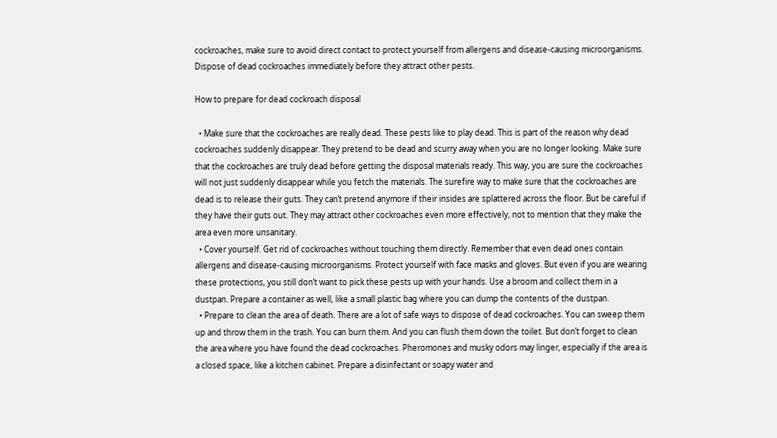cockroaches, make sure to avoid direct contact to protect yourself from allergens and disease-causing microorganisms.
Dispose of dead cockroaches immediately before they attract other pests.

How to prepare for dead cockroach disposal

  • Make sure that the cockroaches are really dead. These pests like to play dead. This is part of the reason why dead cockroaches suddenly disappear. They pretend to be dead and scurry away when you are no longer looking. Make sure that the cockroaches are truly dead before getting the disposal materials ready. This way, you are sure the cockroaches will not just suddenly disappear while you fetch the materials. The surefire way to make sure that the cockroaches are dead is to release their guts. They can’t pretend anymore if their insides are splattered across the floor. But be careful if they have their guts out. They may attract other cockroaches even more effectively, not to mention that they make the area even more unsanitary.
  • Cover yourself. Get rid of cockroaches without touching them directly. Remember that even dead ones contain allergens and disease-causing microorganisms. Protect yourself with face masks and gloves. But even if you are wearing these protections, you still don’t want to pick these pests up with your hands. Use a broom and collect them in a dustpan. Prepare a container as well, like a small plastic bag where you can dump the contents of the dustpan.
  • Prepare to clean the area of death. There are a lot of safe ways to dispose of dead cockroaches. You can sweep them up and throw them in the trash. You can burn them. And you can flush them down the toilet. But don’t forget to clean the area where you have found the dead cockroaches. Pheromones and musky odors may linger, especially if the area is a closed space, like a kitchen cabinet. Prepare a disinfectant or soapy water and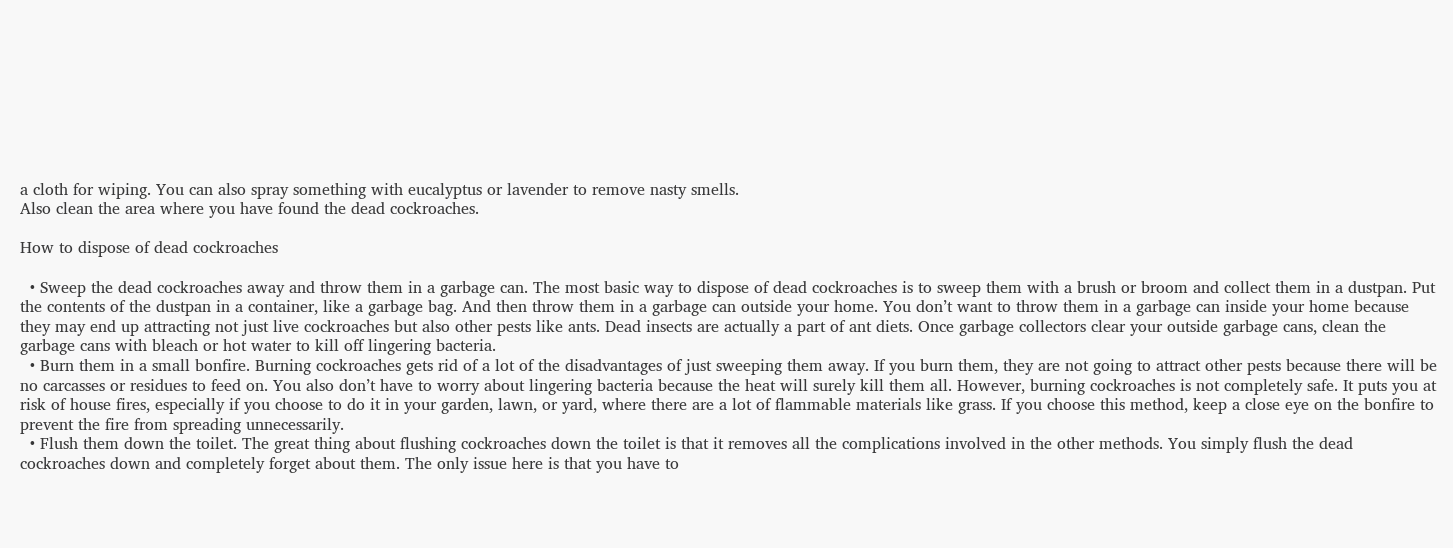a cloth for wiping. You can also spray something with eucalyptus or lavender to remove nasty smells.
Also clean the area where you have found the dead cockroaches.

How to dispose of dead cockroaches

  • Sweep the dead cockroaches away and throw them in a garbage can. The most basic way to dispose of dead cockroaches is to sweep them with a brush or broom and collect them in a dustpan. Put the contents of the dustpan in a container, like a garbage bag. And then throw them in a garbage can outside your home. You don’t want to throw them in a garbage can inside your home because they may end up attracting not just live cockroaches but also other pests like ants. Dead insects are actually a part of ant diets. Once garbage collectors clear your outside garbage cans, clean the garbage cans with bleach or hot water to kill off lingering bacteria.
  • Burn them in a small bonfire. Burning cockroaches gets rid of a lot of the disadvantages of just sweeping them away. If you burn them, they are not going to attract other pests because there will be no carcasses or residues to feed on. You also don’t have to worry about lingering bacteria because the heat will surely kill them all. However, burning cockroaches is not completely safe. It puts you at risk of house fires, especially if you choose to do it in your garden, lawn, or yard, where there are a lot of flammable materials like grass. If you choose this method, keep a close eye on the bonfire to prevent the fire from spreading unnecessarily.
  • Flush them down the toilet. The great thing about flushing cockroaches down the toilet is that it removes all the complications involved in the other methods. You simply flush the dead cockroaches down and completely forget about them. The only issue here is that you have to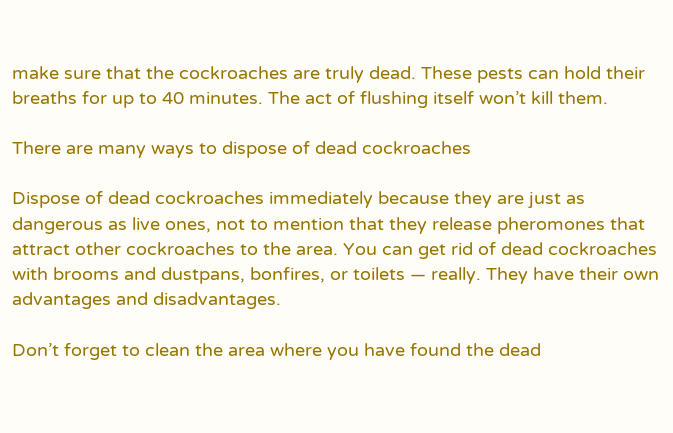make sure that the cockroaches are truly dead. These pests can hold their breaths for up to 40 minutes. The act of flushing itself won’t kill them.

There are many ways to dispose of dead cockroaches

Dispose of dead cockroaches immediately because they are just as dangerous as live ones, not to mention that they release pheromones that attract other cockroaches to the area. You can get rid of dead cockroaches with brooms and dustpans, bonfires, or toilets — really. They have their own advantages and disadvantages.

Don’t forget to clean the area where you have found the dead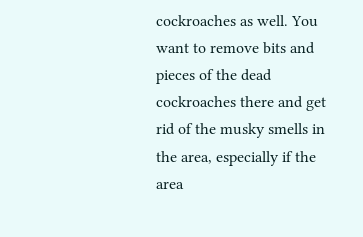cockroaches as well. You want to remove bits and pieces of the dead cockroaches there and get rid of the musky smells in the area, especially if the area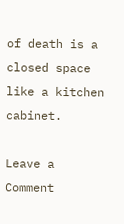of death is a closed space like a kitchen cabinet.

Leave a Comment